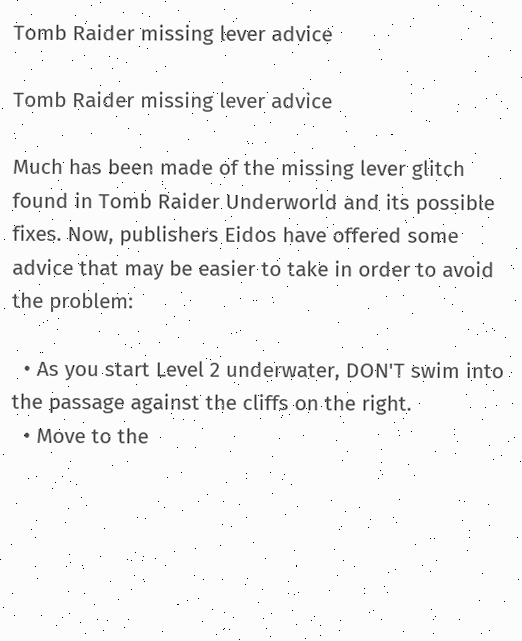Tomb Raider missing lever advice

Tomb Raider missing lever advice

Much has been made of the missing lever glitch found in Tomb Raider Underworld and its possible fixes. Now, publishers Eidos have offered some advice that may be easier to take in order to avoid the problem:

  • As you start Level 2 underwater, DON'T swim into the passage against the cliffs on the right.
  • Move to the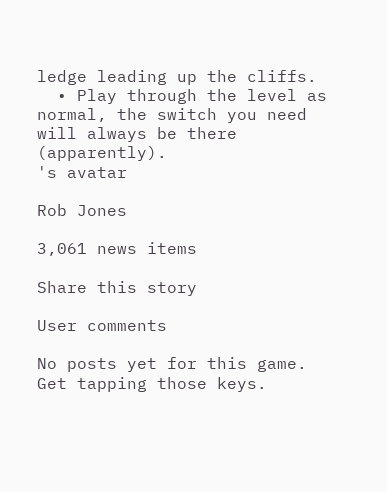ledge leading up the cliffs.
  • Play through the level as normal, the switch you need will always be there (apparently).
's avatar

Rob Jones

3,061 news items

Share this story

User comments

No posts yet for this game. Get tapping those keys.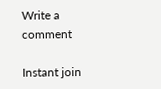Write a comment

Instant join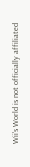Wii's World is not officially affiliated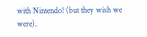with Nintendo! (but they wish we were).